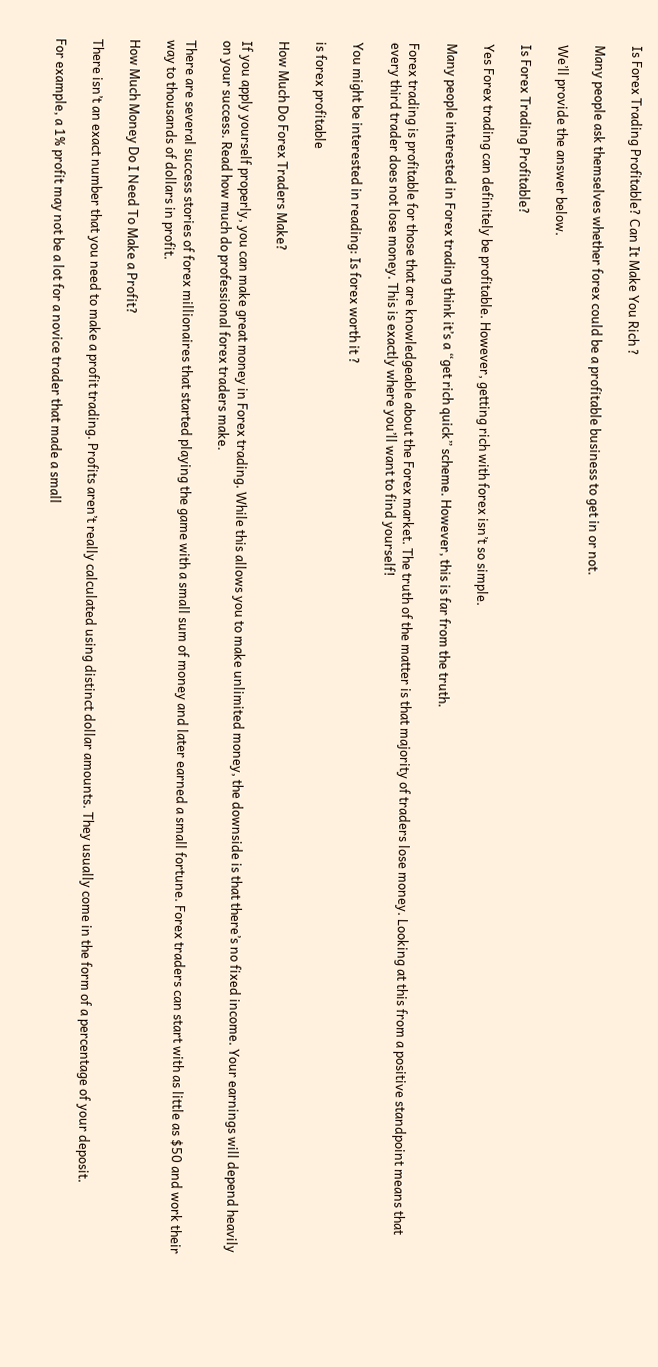Is Forex Trading Profitable? Can It Make You Rich ?

Many people ask themselves whether forex could be a profitable business to get in or not.

We’ll provide the answer below.

Is Forex Trading Profitable?

Yes Forex trading can definitely be profitable. However, getting rich with forex isn’t so simple.

Many people interested in Forex trading think it’s a “get rich quick” scheme. However, this is far from the truth.

Forex trading is profitable for those that are knowledgeable about the Forex market. The truth of the matter is that majority of traders lose money. Looking at this from a positive standpoint means that every third trader does not lose money. This is exactly where you’ll want to find yourself!

You might be interested in reading: Is forex worth it ?

is forex profitable

How Much Do Forex Traders Make?

If you apply yourself properly, you can make great money in Forex trading. While this allows you to make unlimited money, the downside is that there’s no fixed income. Your earnings will depend heavily on your success. Read how much do professional forex traders make.

There are several success stories of forex millionaires that started playing the game with a small sum of money and later earned a small fortune. Forex traders can start with as little as $50 and work their way to thousands of dollars in profit.

How Much Money Do I Need To Make a Profit?

There isn’t an exact number that you need to make a profit trading. Profits aren’t really calculated using distinct dollar amounts. They usually come in the form of a percentage of your deposit.

For example, a 1% profit may not be a lot for a novice trader that made a small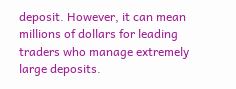deposit. However, it can mean millions of dollars for leading traders who manage extremely large deposits.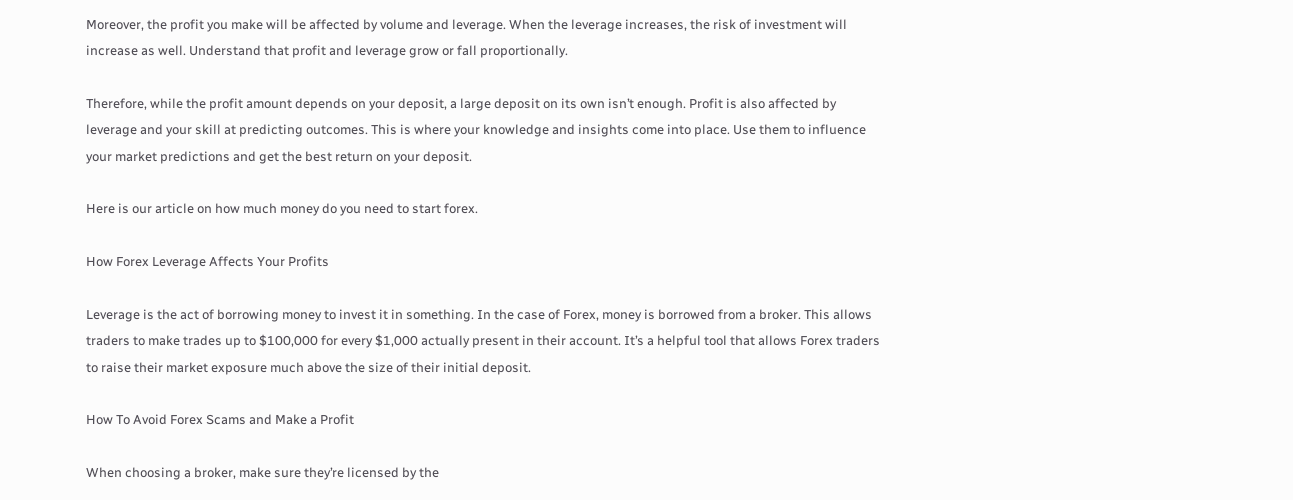Moreover, the profit you make will be affected by volume and leverage. When the leverage increases, the risk of investment will increase as well. Understand that profit and leverage grow or fall proportionally.

Therefore, while the profit amount depends on your deposit, a large deposit on its own isn’t enough. Profit is also affected by leverage and your skill at predicting outcomes. This is where your knowledge and insights come into place. Use them to influence your market predictions and get the best return on your deposit.

Here is our article on how much money do you need to start forex.

How Forex Leverage Affects Your Profits

Leverage is the act of borrowing money to invest it in something. In the case of Forex, money is borrowed from a broker. This allows traders to make trades up to $100,000 for every $1,000 actually present in their account. It’s a helpful tool that allows Forex traders to raise their market exposure much above the size of their initial deposit.

How To Avoid Forex Scams and Make a Profit

When choosing a broker, make sure they’re licensed by the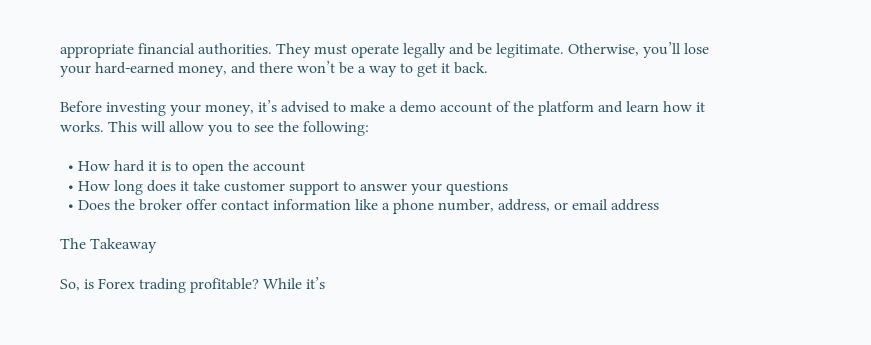appropriate financial authorities. They must operate legally and be legitimate. Otherwise, you’ll lose your hard-earned money, and there won’t be a way to get it back.

Before investing your money, it’s advised to make a demo account of the platform and learn how it works. This will allow you to see the following:

  • How hard it is to open the account
  • How long does it take customer support to answer your questions
  • Does the broker offer contact information like a phone number, address, or email address

The Takeaway

So, is Forex trading profitable? While it’s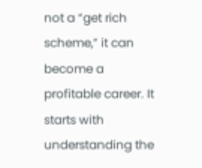not a “get rich scheme,” it can become a profitable career. It starts with understanding the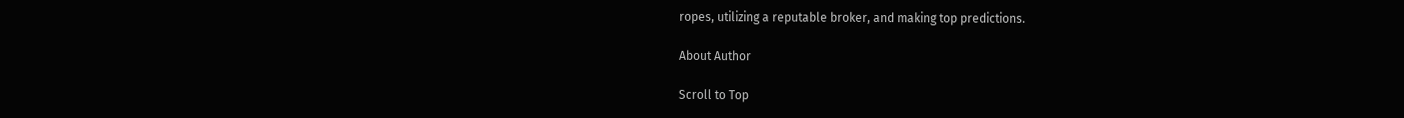ropes, utilizing a reputable broker, and making top predictions.

About Author

Scroll to Top